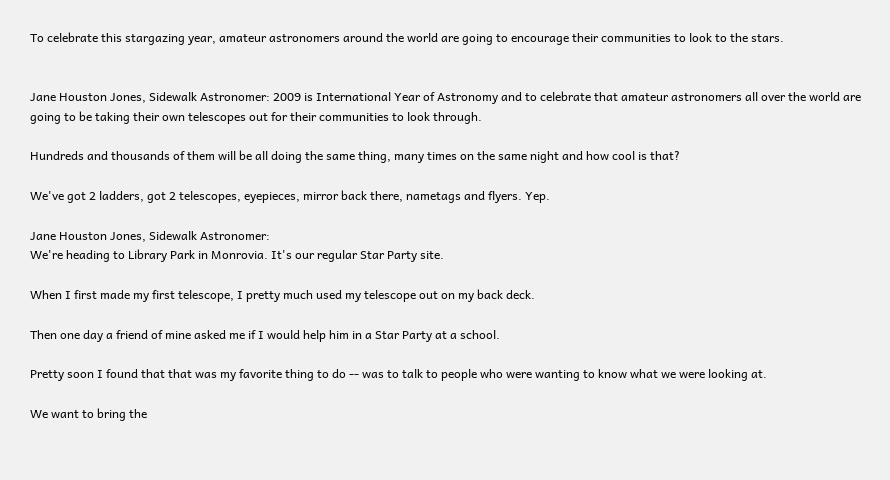To celebrate this stargazing year, amateur astronomers around the world are going to encourage their communities to look to the stars.


Jane Houston Jones, Sidewalk Astronomer: 2009 is International Year of Astronomy and to celebrate that amateur astronomers all over the world are going to be taking their own telescopes out for their communities to look through.

Hundreds and thousands of them will be all doing the same thing, many times on the same night and how cool is that?

We've got 2 ladders, got 2 telescopes, eyepieces, mirror back there, nametags and flyers. Yep.

Jane Houston Jones, Sidewalk Astronomer:
We're heading to Library Park in Monrovia. It's our regular Star Party site.

When I first made my first telescope, I pretty much used my telescope out on my back deck.

Then one day a friend of mine asked me if I would help him in a Star Party at a school.

Pretty soon I found that that was my favorite thing to do -- was to talk to people who were wanting to know what we were looking at.

We want to bring the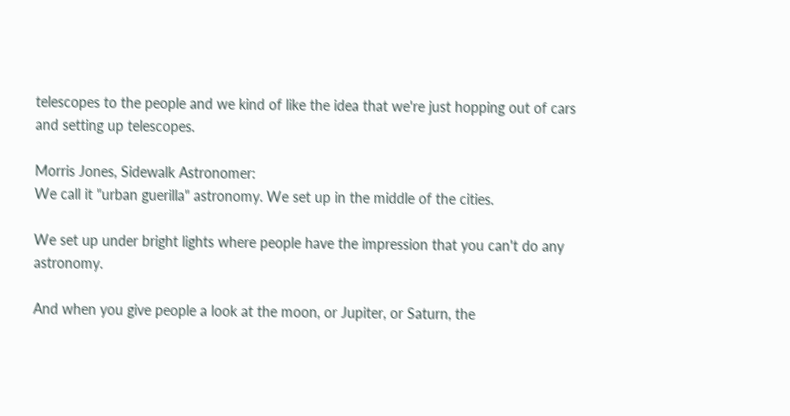telescopes to the people and we kind of like the idea that we're just hopping out of cars and setting up telescopes.

Morris Jones, Sidewalk Astronomer:
We call it "urban guerilla" astronomy. We set up in the middle of the cities.

We set up under bright lights where people have the impression that you can't do any astronomy.

And when you give people a look at the moon, or Jupiter, or Saturn, the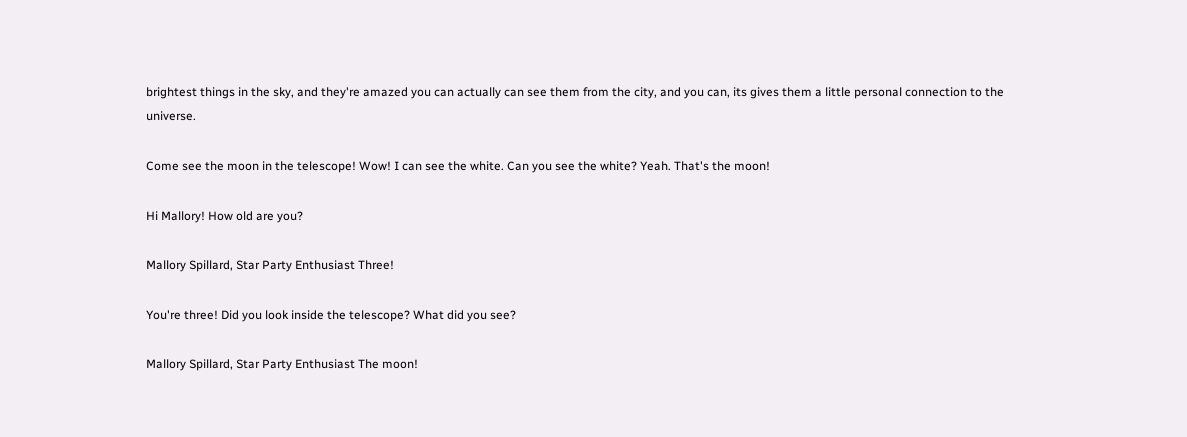brightest things in the sky, and they're amazed you can actually can see them from the city, and you can, its gives them a little personal connection to the universe.

Come see the moon in the telescope! Wow! I can see the white. Can you see the white? Yeah. That's the moon!

Hi Mallory! How old are you?

Mallory Spillard, Star Party Enthusiast Three!

You're three! Did you look inside the telescope? What did you see?

Mallory Spillard, Star Party Enthusiast The moon!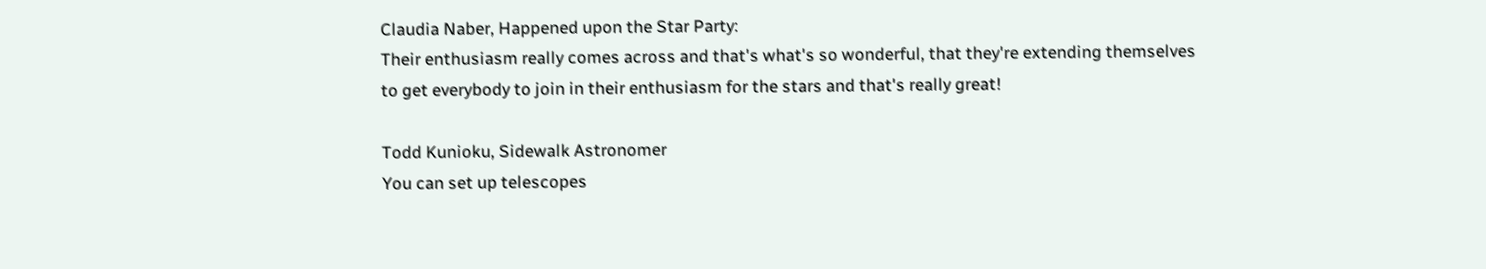Claudia Naber, Happened upon the Star Party:
Their enthusiasm really comes across and that's what's so wonderful, that they're extending themselves to get everybody to join in their enthusiasm for the stars and that's really great!

Todd Kunioku, Sidewalk Astronomer
You can set up telescopes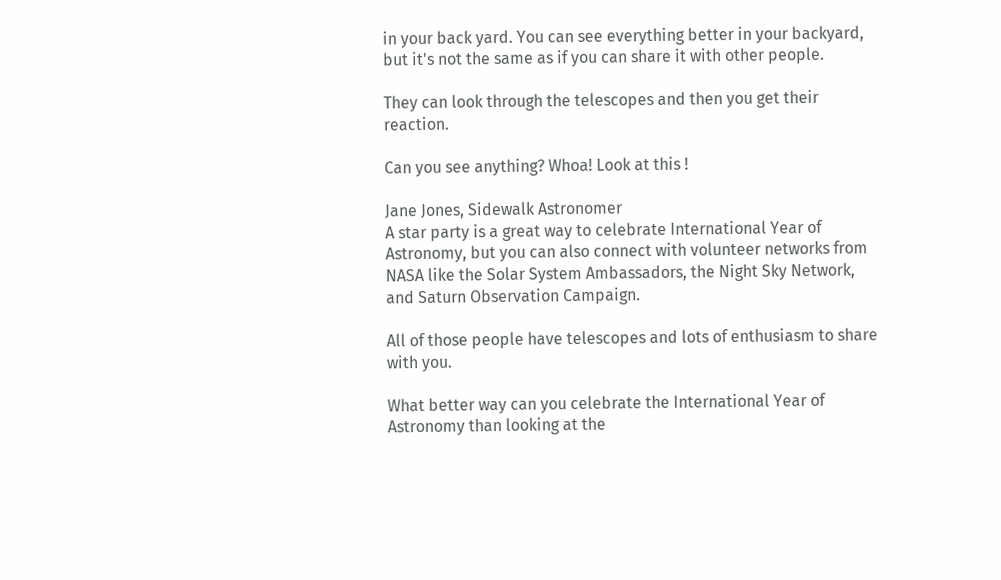in your back yard. You can see everything better in your backyard, but it's not the same as if you can share it with other people.

They can look through the telescopes and then you get their reaction.

Can you see anything? Whoa! Look at this !

Jane Jones, Sidewalk Astronomer
A star party is a great way to celebrate International Year of Astronomy, but you can also connect with volunteer networks from NASA like the Solar System Ambassadors, the Night Sky Network, and Saturn Observation Campaign.

All of those people have telescopes and lots of enthusiasm to share with you.

What better way can you celebrate the International Year of Astronomy than looking at the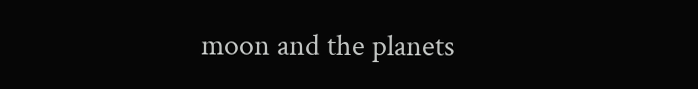moon and the planets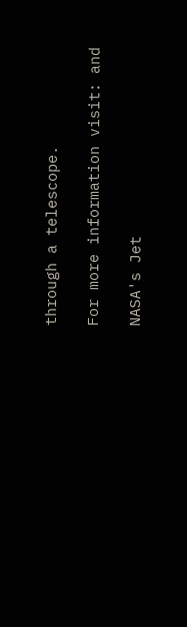through a telescope.

For more information visit: and

NASA's Jet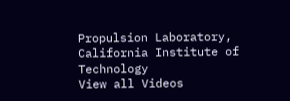Propulsion Laboratory, California Institute of Technology
View all Videos